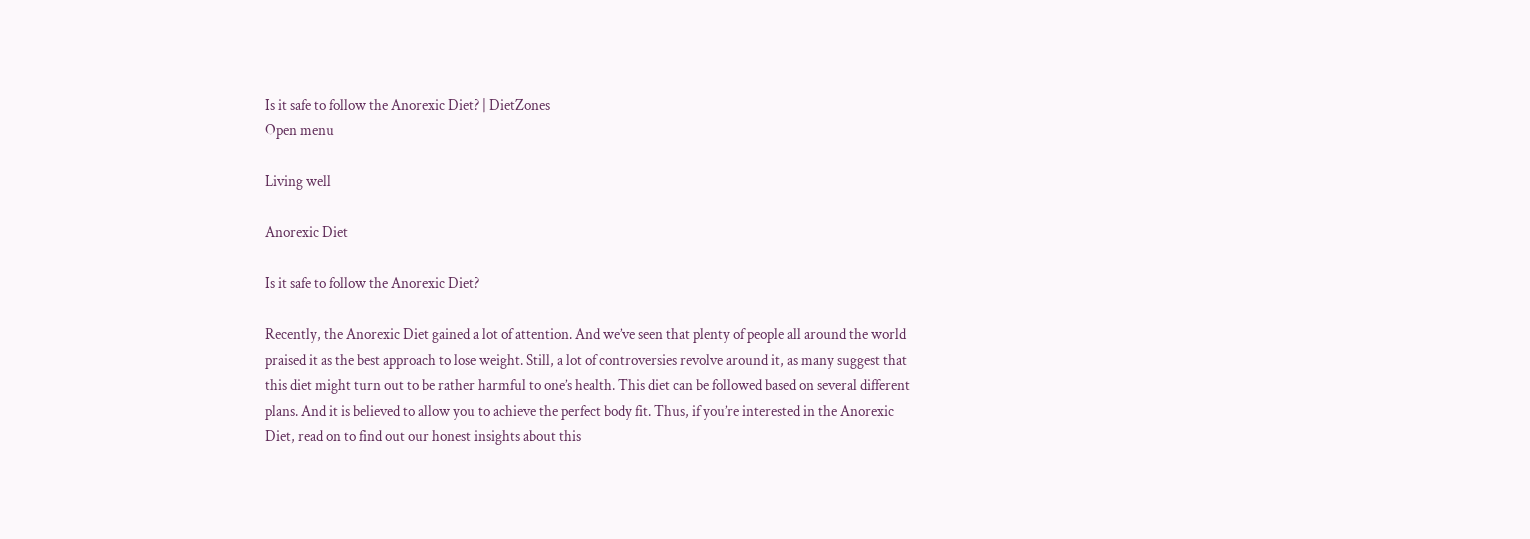Is it safe to follow the Anorexic Diet? | DietZones
Open menu

Living well

Anorexic Diet

Is it safe to follow the Anorexic Diet?

Recently, the Anorexic Diet gained a lot of attention. And we’ve seen that plenty of people all around the world praised it as the best approach to lose weight. Still, a lot of controversies revolve around it, as many suggest that this diet might turn out to be rather harmful to one’s health. This diet can be followed based on several different plans. And it is believed to allow you to achieve the perfect body fit. Thus, if you’re interested in the Anorexic Diet, read on to find out our honest insights about this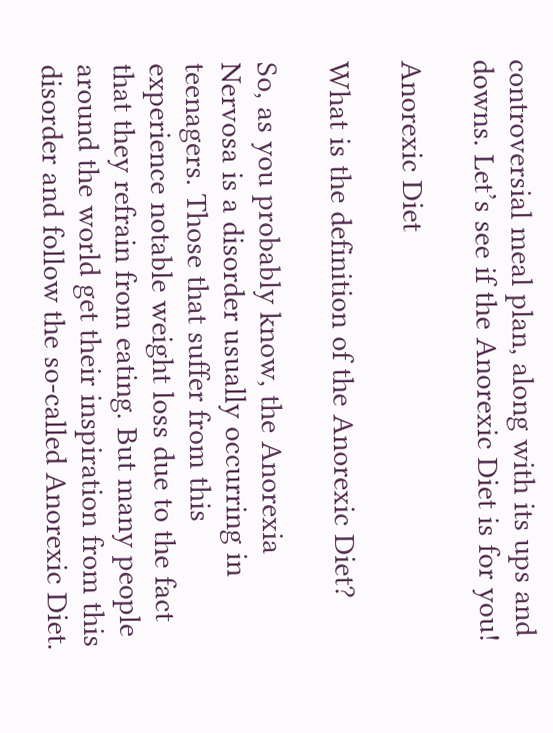controversial meal plan, along with its ups and downs. Let’s see if the Anorexic Diet is for you!

Anorexic Diet

What is the definition of the Anorexic Diet?

So, as you probably know, the Anorexia Nervosa is a disorder usually occurring in teenagers. Those that suffer from this experience notable weight loss due to the fact that they refrain from eating. But many people around the world get their inspiration from this disorder and follow the so-called Anorexic Diet.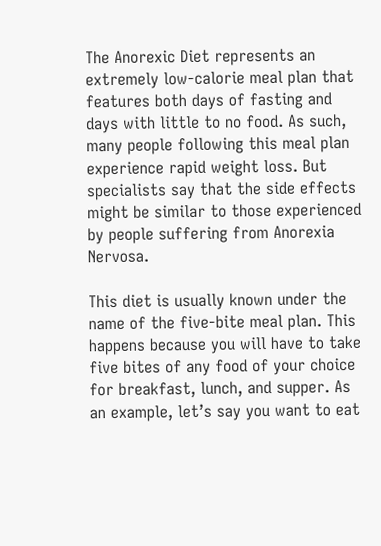The Anorexic Diet represents an extremely low-calorie meal plan that features both days of fasting and days with little to no food. As such, many people following this meal plan experience rapid weight loss. But specialists say that the side effects might be similar to those experienced by people suffering from Anorexia Nervosa.

This diet is usually known under the name of the five-bite meal plan. This happens because you will have to take five bites of any food of your choice for breakfast, lunch, and supper. As an example, let’s say you want to eat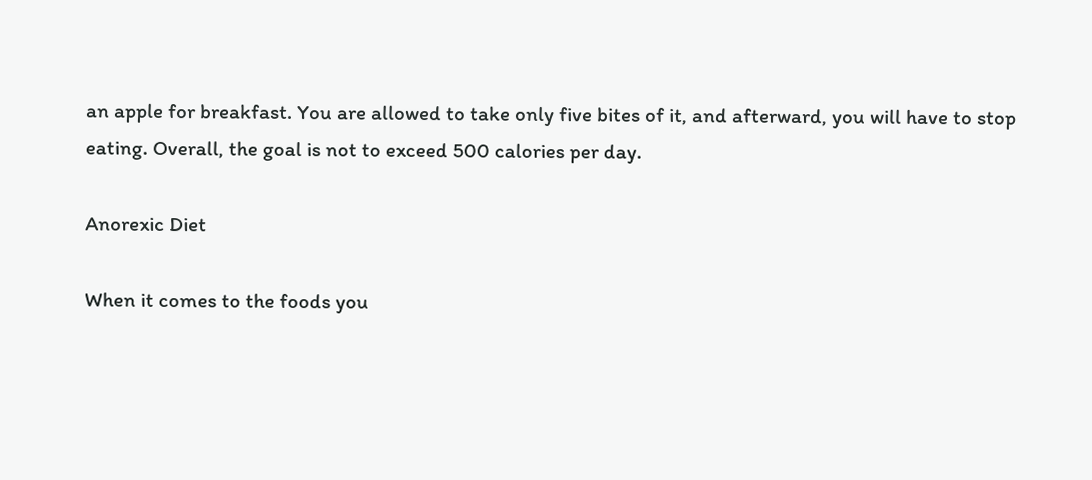an apple for breakfast. You are allowed to take only five bites of it, and afterward, you will have to stop eating. Overall, the goal is not to exceed 500 calories per day.

Anorexic Diet

When it comes to the foods you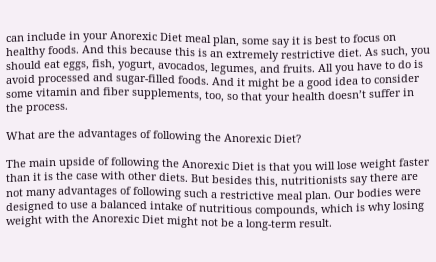can include in your Anorexic Diet meal plan, some say it is best to focus on healthy foods. And this because this is an extremely restrictive diet. As such, you should eat eggs, fish, yogurt, avocados, legumes, and fruits. All you have to do is avoid processed and sugar-filled foods. And it might be a good idea to consider some vitamin and fiber supplements, too, so that your health doesn’t suffer in the process.

What are the advantages of following the Anorexic Diet?

The main upside of following the Anorexic Diet is that you will lose weight faster than it is the case with other diets. But besides this, nutritionists say there are not many advantages of following such a restrictive meal plan. Our bodies were designed to use a balanced intake of nutritious compounds, which is why losing weight with the Anorexic Diet might not be a long-term result.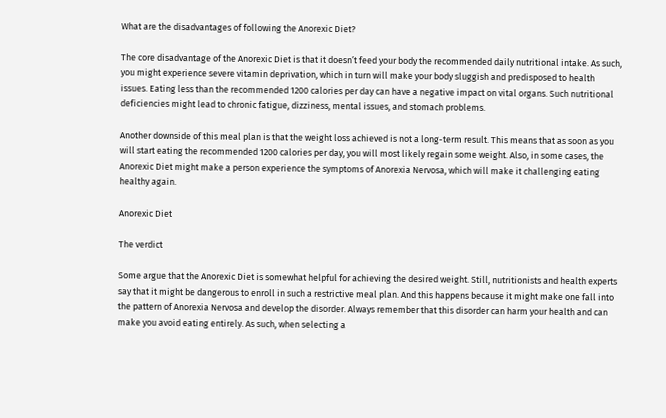What are the disadvantages of following the Anorexic Diet?

The core disadvantage of the Anorexic Diet is that it doesn’t feed your body the recommended daily nutritional intake. As such, you might experience severe vitamin deprivation, which in turn will make your body sluggish and predisposed to health issues. Eating less than the recommended 1200 calories per day can have a negative impact on vital organs. Such nutritional deficiencies might lead to chronic fatigue, dizziness, mental issues, and stomach problems.

Another downside of this meal plan is that the weight loss achieved is not a long-term result. This means that as soon as you will start eating the recommended 1200 calories per day, you will most likely regain some weight. Also, in some cases, the Anorexic Diet might make a person experience the symptoms of Anorexia Nervosa, which will make it challenging eating healthy again.

Anorexic Diet

The verdict

Some argue that the Anorexic Diet is somewhat helpful for achieving the desired weight. Still, nutritionists and health experts say that it might be dangerous to enroll in such a restrictive meal plan. And this happens because it might make one fall into the pattern of Anorexia Nervosa and develop the disorder. Always remember that this disorder can harm your health and can make you avoid eating entirely. As such, when selecting a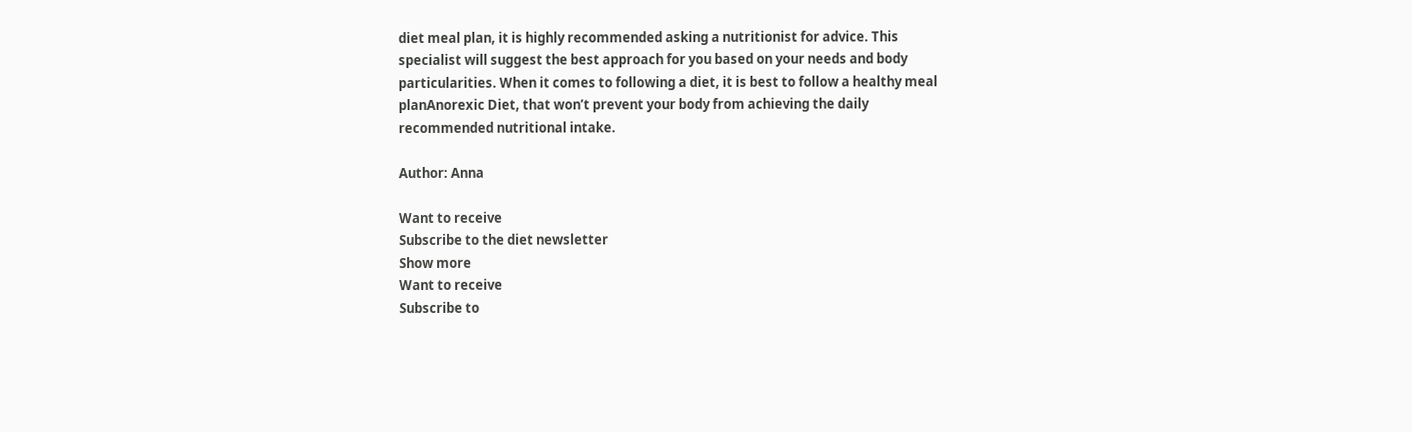diet meal plan, it is highly recommended asking a nutritionist for advice. This specialist will suggest the best approach for you based on your needs and body particularities. When it comes to following a diet, it is best to follow a healthy meal planAnorexic Diet, that won’t prevent your body from achieving the daily recommended nutritional intake.

Author: Anna

Want to receive
Subscribe to the diet newsletter
Show more
Want to receive
Subscribe to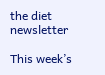the diet newsletter

This week’s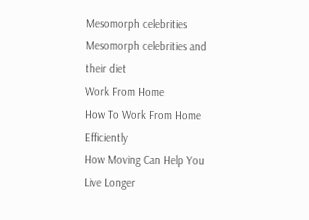Mesomorph celebrities
Mesomorph celebrities and their diet
Work From Home
How To Work From Home Efficiently
How Moving Can Help You Live Longer